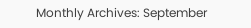Monthly Archives: September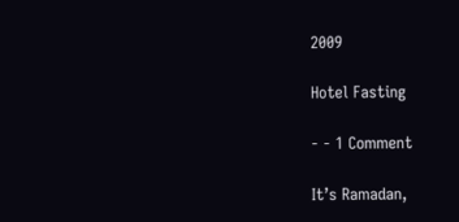2009

Hotel Fasting

- - 1 Comment

It’s Ramadan,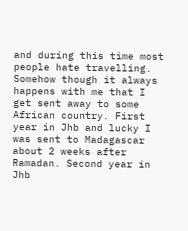and during this time most people hate travelling. Somehow though it always happens with me that I get sent away to some African country. First year in Jhb and lucky I was sent to Madagascar about 2 weeks after Ramadan. Second year in Jhb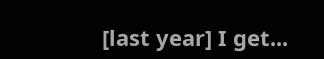[last year] I get...